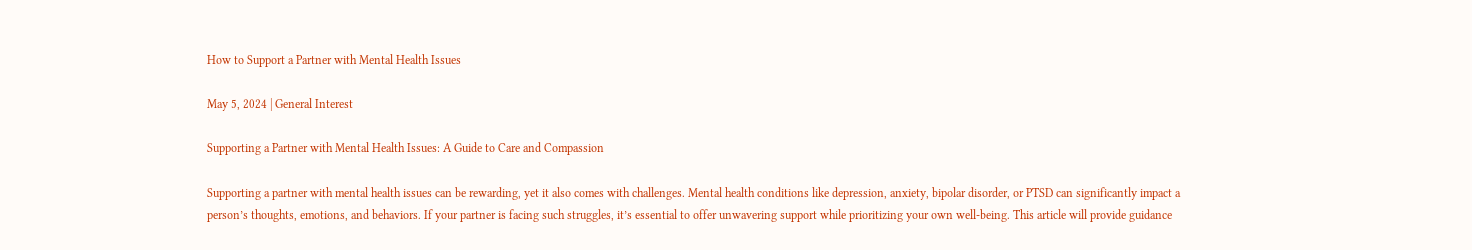How to Support a Partner with Mental Health Issues

May 5, 2024 | General Interest

Supporting a Partner with Mental Health Issues: A Guide to Care and Compassion

Supporting a partner with mental health issues can be rewarding, yet it also comes with challenges. Mental health conditions like depression, anxiety, bipolar disorder, or PTSD can significantly impact a person’s thoughts, emotions, and behaviors. If your partner is facing such struggles, it’s essential to offer unwavering support while prioritizing your own well-being. This article will provide guidance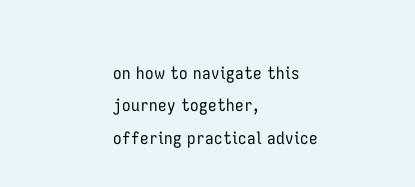on how to navigate this journey together, offering practical advice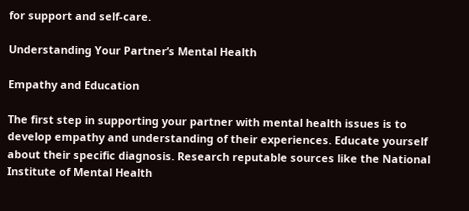for support and self-care.

Understanding Your Partner’s Mental Health

Empathy and Education

The first step in supporting your partner with mental health issues is to develop empathy and understanding of their experiences. Educate yourself about their specific diagnosis. Research reputable sources like the National Institute of Mental Health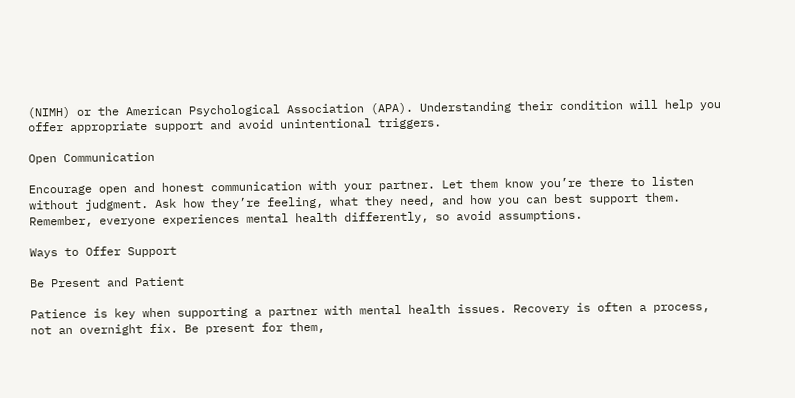(NIMH) or the American Psychological Association (APA). Understanding their condition will help you offer appropriate support and avoid unintentional triggers.

Open Communication

Encourage open and honest communication with your partner. Let them know you’re there to listen without judgment. Ask how they’re feeling, what they need, and how you can best support them. Remember, everyone experiences mental health differently, so avoid assumptions.

Ways to Offer Support

Be Present and Patient

Patience is key when supporting a partner with mental health issues. Recovery is often a process, not an overnight fix. Be present for them,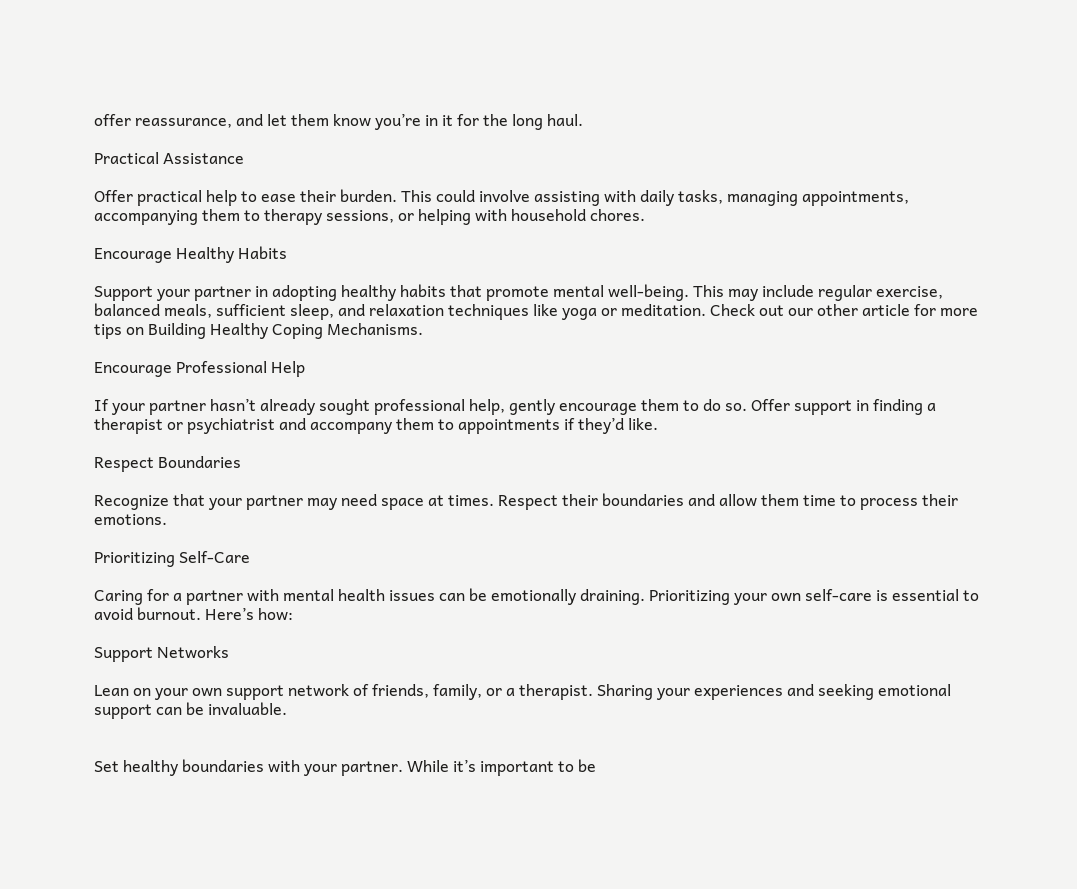offer reassurance, and let them know you’re in it for the long haul.

Practical Assistance

Offer practical help to ease their burden. This could involve assisting with daily tasks, managing appointments, accompanying them to therapy sessions, or helping with household chores.

Encourage Healthy Habits

Support your partner in adopting healthy habits that promote mental well-being. This may include regular exercise, balanced meals, sufficient sleep, and relaxation techniques like yoga or meditation. Check out our other article for more tips on Building Healthy Coping Mechanisms.

Encourage Professional Help

If your partner hasn’t already sought professional help, gently encourage them to do so. Offer support in finding a therapist or psychiatrist and accompany them to appointments if they’d like.

Respect Boundaries

Recognize that your partner may need space at times. Respect their boundaries and allow them time to process their emotions.

Prioritizing Self-Care

Caring for a partner with mental health issues can be emotionally draining. Prioritizing your own self-care is essential to avoid burnout. Here’s how:

Support Networks

Lean on your own support network of friends, family, or a therapist. Sharing your experiences and seeking emotional support can be invaluable.


Set healthy boundaries with your partner. While it’s important to be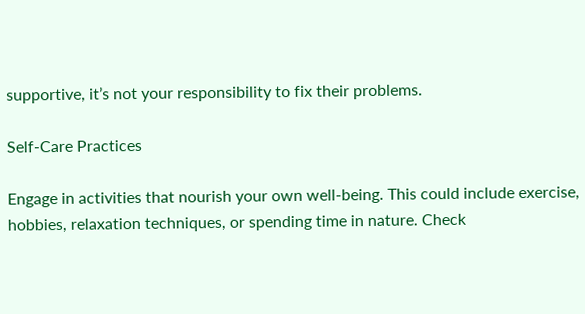supportive, it’s not your responsibility to fix their problems.

Self-Care Practices

Engage in activities that nourish your own well-being. This could include exercise, hobbies, relaxation techniques, or spending time in nature. Check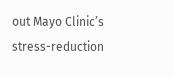out Mayo Clinic’s stress-reduction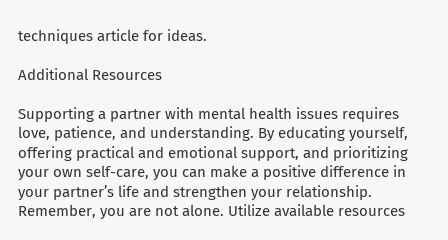techniques article for ideas.

Additional Resources

Supporting a partner with mental health issues requires love, patience, and understanding. By educating yourself, offering practical and emotional support, and prioritizing your own self-care, you can make a positive difference in your partner’s life and strengthen your relationship. Remember, you are not alone. Utilize available resources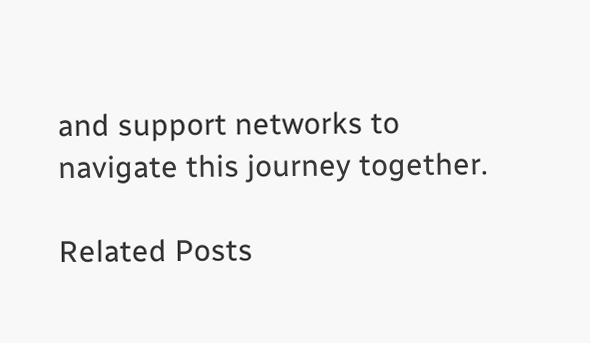and support networks to navigate this journey together.

Related Posts